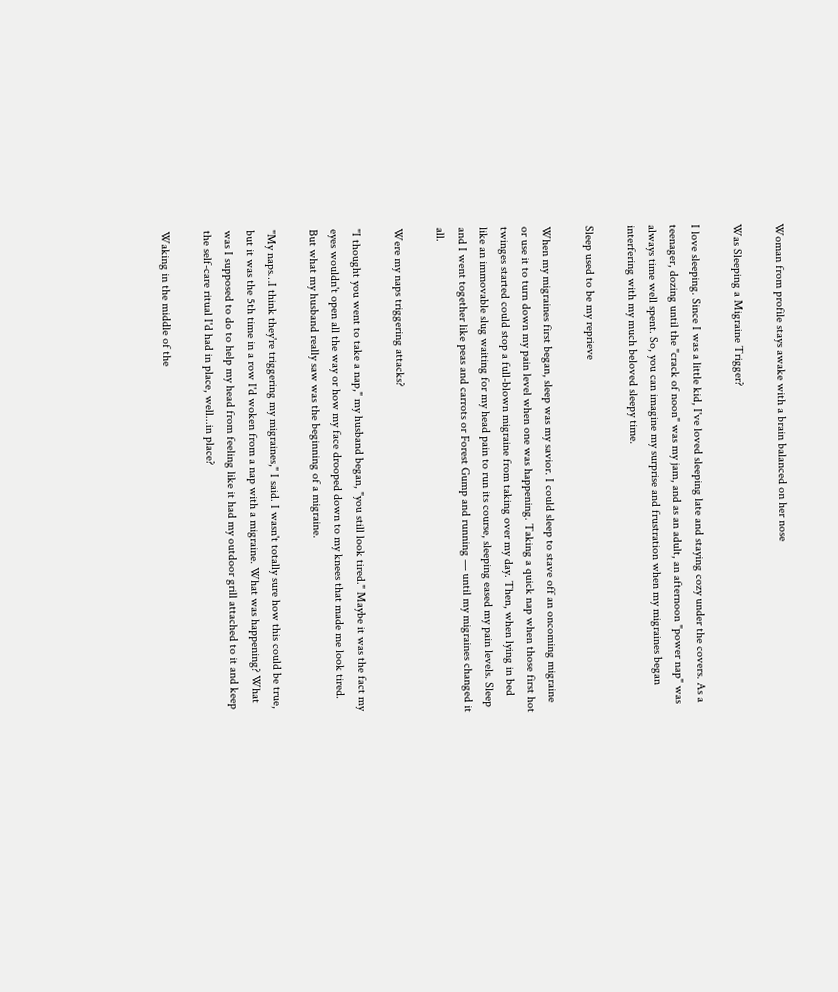Woman from profile stays awake with a brain balanced on her nose

Was Sleeping a Migraine Trigger?

I love sleeping. Since I was a little kid, I've loved sleeping late and staying cozy under the covers. As a teenager, dozing until the "crack of noon" was my jam, and as an adult, an afternoon "power nap" was always time well spent. So, you can imagine my surprise and frustration when my migraines began interfering with my much beloved sleepy time.

Sleep used to be my reprieve

When my migraines first began, sleep was my savior. I could sleep to stave off an oncoming migraine or use it to turn down my pain level when one was happening. Taking a quick nap when those first hot twinges started could stop a full-blown migraine from taking over my day. Then, when lying in bed like an immovable slug waiting for my head pain to run its course, sleeping eased my pain levels. Sleep and I went together like peas and carrots or Forest Gump and running — until my migraines changed it all.

Were my naps triggering attacks?

"I thought you went to take a nap," my husband began, "you still look tired." Maybe it was the fact my eyes wouldn't open all the way or how my face drooped down to my knees that made me look tired. But what my husband really saw was the beginning of a migraine.

"My naps…I think they're triggering my migraines," I said. I wasn't totally sure how this could be true, but it was the 5th time in a row I'd woken from a nap with a migraine. What was happening? What was I supposed to do to help my head from feeling like it had my outdoor grill attached to it and keep the self-care ritual I'd had in place, well...in place?

Waking in the middle of the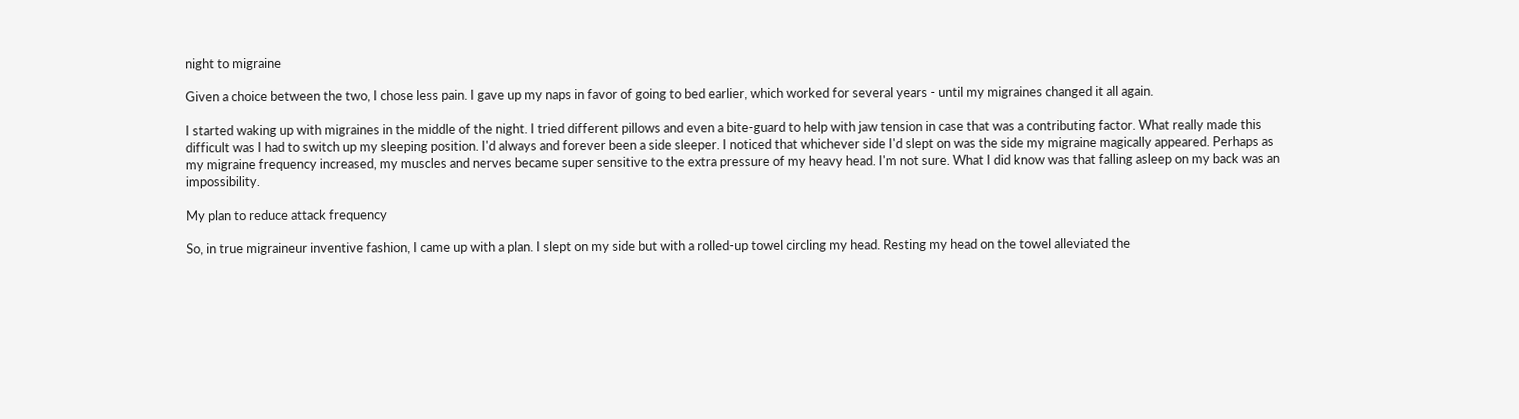night to migraine

Given a choice between the two, I chose less pain. I gave up my naps in favor of going to bed earlier, which worked for several years - until my migraines changed it all again.

I started waking up with migraines in the middle of the night. I tried different pillows and even a bite-guard to help with jaw tension in case that was a contributing factor. What really made this difficult was I had to switch up my sleeping position. I'd always and forever been a side sleeper. I noticed that whichever side I'd slept on was the side my migraine magically appeared. Perhaps as my migraine frequency increased, my muscles and nerves became super sensitive to the extra pressure of my heavy head. I'm not sure. What I did know was that falling asleep on my back was an impossibility.

My plan to reduce attack frequency

So, in true migraineur inventive fashion, I came up with a plan. I slept on my side but with a rolled-up towel circling my head. Resting my head on the towel alleviated the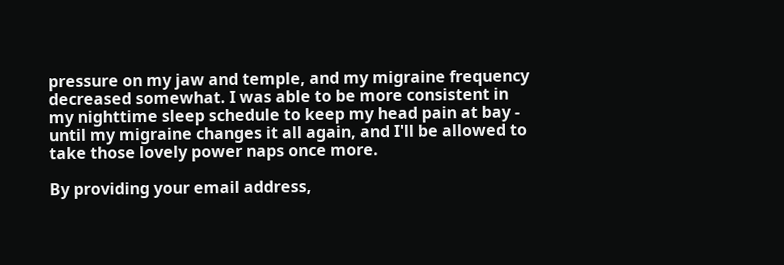pressure on my jaw and temple, and my migraine frequency decreased somewhat. I was able to be more consistent in my nighttime sleep schedule to keep my head pain at bay - until my migraine changes it all again, and I'll be allowed to take those lovely power naps once more.

By providing your email address,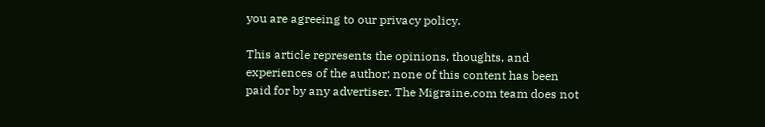you are agreeing to our privacy policy.

This article represents the opinions, thoughts, and experiences of the author; none of this content has been paid for by any advertiser. The Migraine.com team does not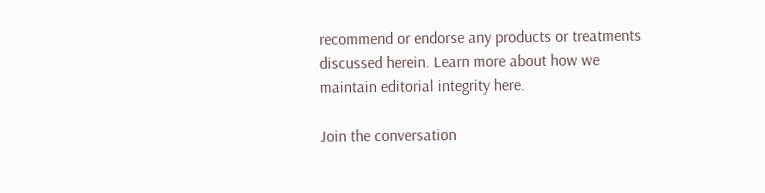recommend or endorse any products or treatments discussed herein. Learn more about how we maintain editorial integrity here.

Join the conversation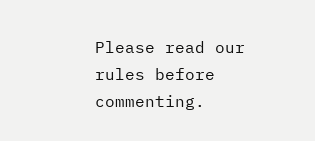Please read our rules before commenting.